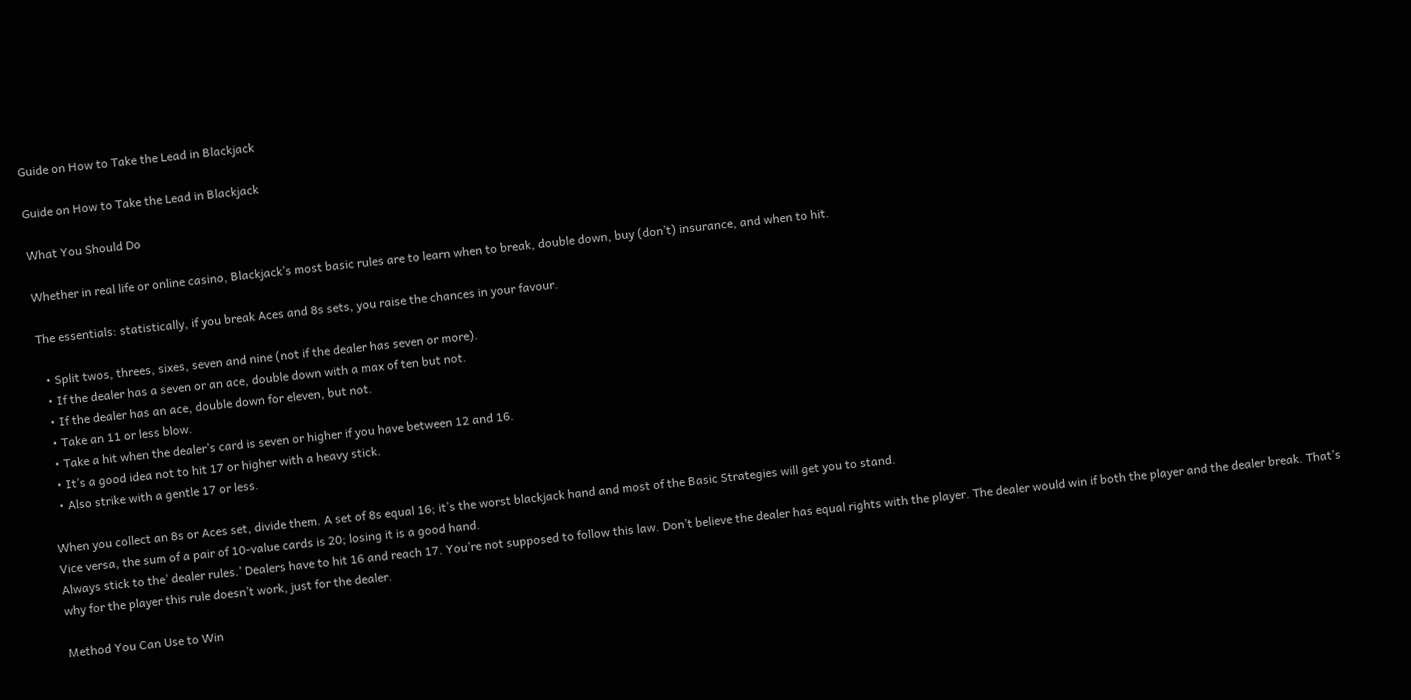Guide on How to Take the Lead in Blackjack

Guide on How to Take the Lead in Blackjack

What You Should Do

Whether in real life or online casino, Blackjack’s most basic rules are to learn when to break, double down, buy (don’t) insurance, and when to hit.

The essentials: statistically, if you break Aces and 8s sets, you raise the chances in your favour.

  • Split twos, threes, sixes, seven and nine (not if the dealer has seven or more).
  • If the dealer has a seven or an ace, double down with a max of ten but not.
  • If the dealer has an ace, double down for eleven, but not.
  • Take an 11 or less blow.
  • Take a hit when the dealer’s card is seven or higher if you have between 12 and 16.
  • It’s a good idea not to hit 17 or higher with a heavy stick.
  • Also strike with a gentle 17 or less.

When you collect an 8s or Aces set, divide them. A set of 8s equal 16; it’s the worst blackjack hand and most of the Basic Strategies will get you to stand.
Vice versa, the sum of a pair of 10-value cards is 20; losing it is a good hand.
Always stick to the’ dealer rules.’ Dealers have to hit 16 and reach 17. You’re not supposed to follow this law. Don’t believe the dealer has equal rights with the player. The dealer would win if both the player and the dealer break. That’s why for the player this rule doesn’t work, just for the dealer.

Method You Can Use to Win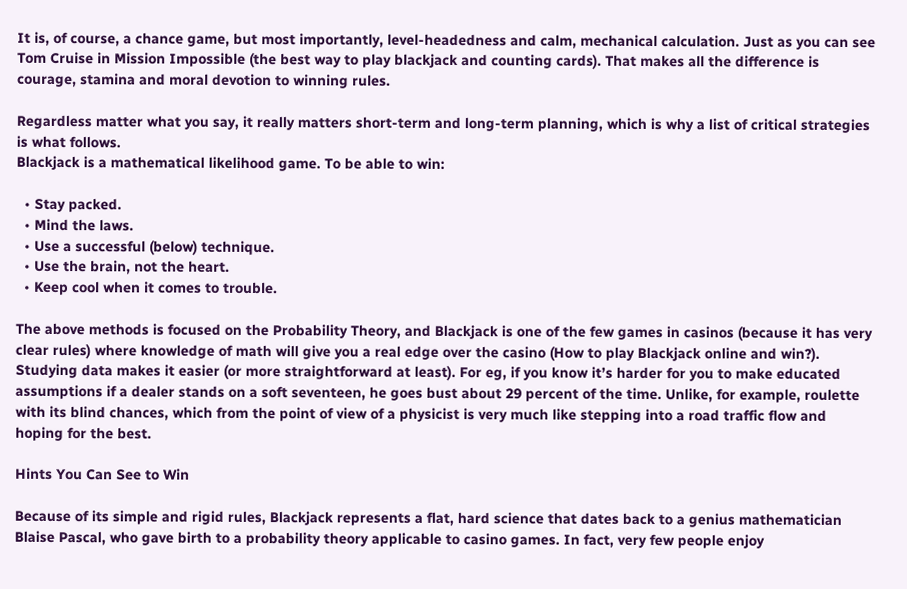It is, of course, a chance game, but most importantly, level-headedness and calm, mechanical calculation. Just as you can see Tom Cruise in Mission Impossible (the best way to play blackjack and counting cards). That makes all the difference is courage, stamina and moral devotion to winning rules.

Regardless matter what you say, it really matters short-term and long-term planning, which is why a list of critical strategies is what follows.
Blackjack is a mathematical likelihood game. To be able to win:

  • Stay packed.
  • Mind the laws.
  • Use a successful (below) technique.
  • Use the brain, not the heart.
  • Keep cool when it comes to trouble.

The above methods is focused on the Probability Theory, and Blackjack is one of the few games in casinos (because it has very clear rules) where knowledge of math will give you a real edge over the casino (How to play Blackjack online and win?). Studying data makes it easier (or more straightforward at least). For eg, if you know it’s harder for you to make educated assumptions if a dealer stands on a soft seventeen, he goes bust about 29 percent of the time. Unlike, for example, roulette with its blind chances, which from the point of view of a physicist is very much like stepping into a road traffic flow and hoping for the best.

Hints You Can See to Win

Because of its simple and rigid rules, Blackjack represents a flat, hard science that dates back to a genius mathematician Blaise Pascal, who gave birth to a probability theory applicable to casino games. In fact, very few people enjoy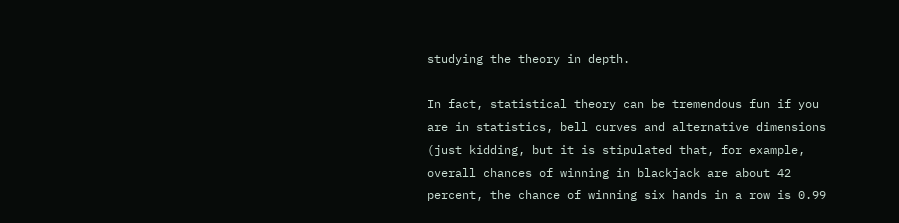studying the theory in depth.

In fact, statistical theory can be tremendous fun if you are in statistics, bell curves and alternative dimensions (just kidding, but it is stipulated that, for example, overall chances of winning in blackjack are about 42 percent, the chance of winning six hands in a row is 0.99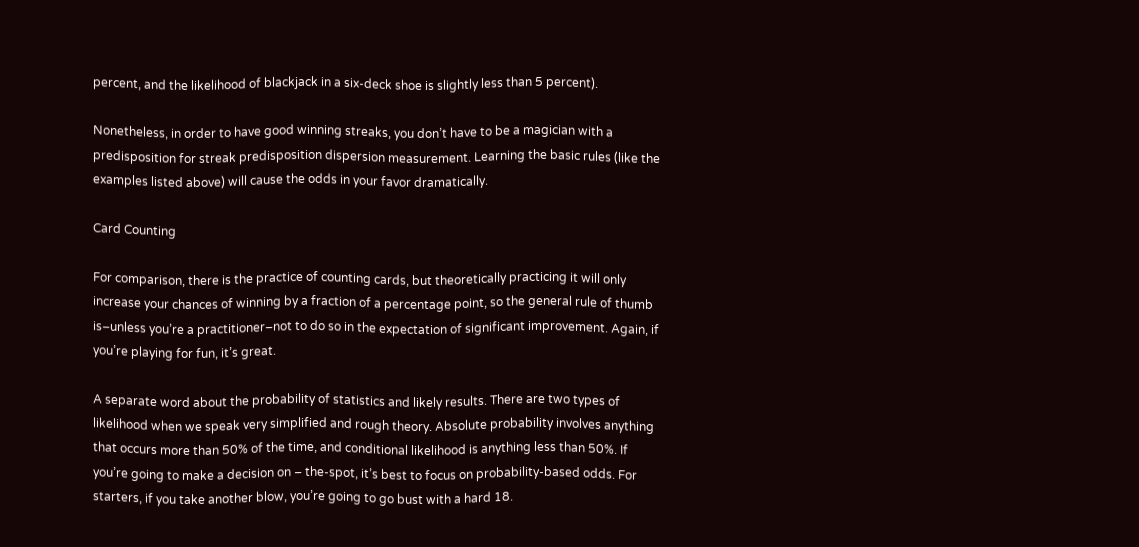percent, and the likelihood of blackjack in a six-deck shoe is slightly less than 5 percent).

Nonetheless, in order to have good winning streaks, you don’t have to be a magician with a predisposition for streak predisposition dispersion measurement. Learning the basic rules (like the examples listed above) will cause the odds in your favor dramatically.

Card Counting

For comparison, there is the practice of counting cards, but theoretically practicing it will only increase your chances of winning by a fraction of a percentage point, so the general rule of thumb is–unless you’re a practitioner–not to do so in the expectation of significant improvement. Again, if you’re playing for fun, it’s great.

A separate word about the probability of statistics and likely results. There are two types of likelihood when we speak very simplified and rough theory. Absolute probability involves anything that occurs more than 50% of the time, and conditional likelihood is anything less than 50%. If you’re going to make a decision on – the-spot, it’s best to focus on probability-based odds. For starters, if you take another blow, you’re going to go bust with a hard 18.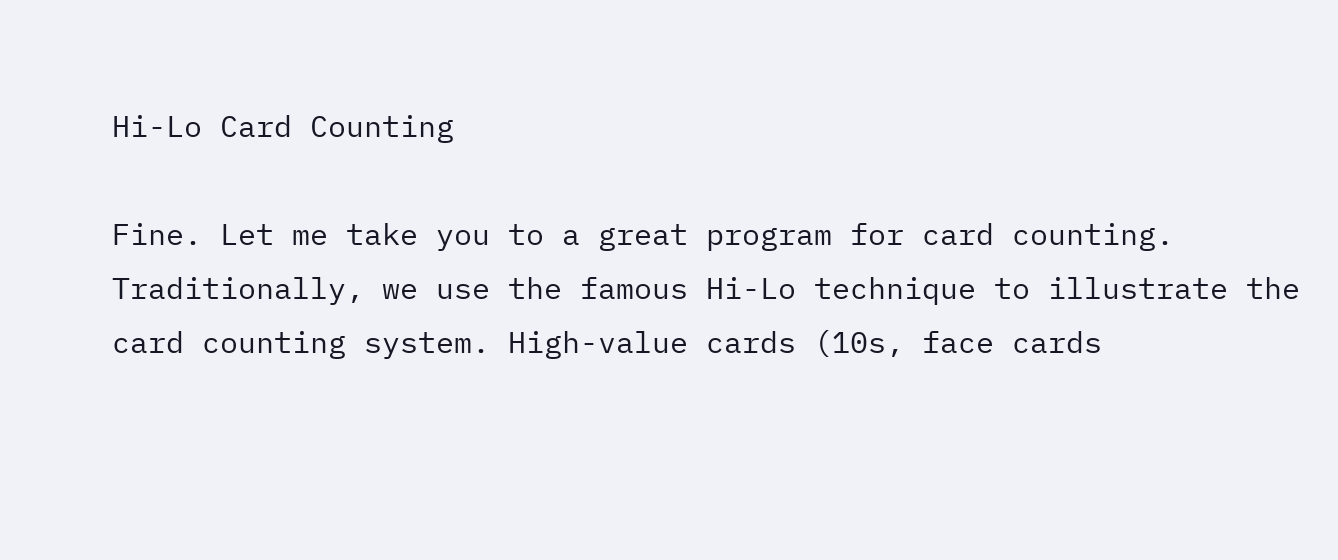Hi-Lo Card Counting

Fine. Let me take you to a great program for card counting. Traditionally, we use the famous Hi-Lo technique to illustrate the card counting system. High-value cards (10s, face cards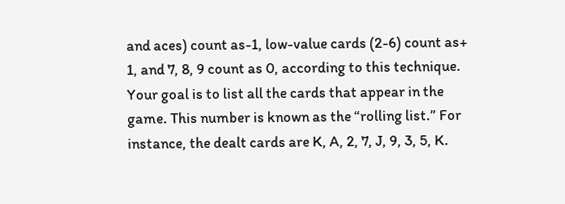and aces) count as-1, low-value cards (2-6) count as+ 1, and 7, 8, 9 count as 0, according to this technique. Your goal is to list all the cards that appear in the game. This number is known as the “rolling list.” For instance, the dealt cards are K, A, 2, 7, J, 9, 3, 5, K.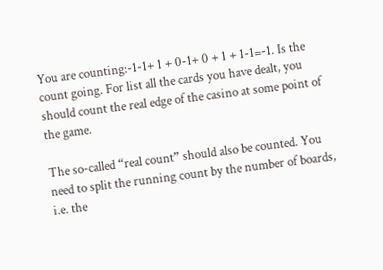You are counting:-1-1+ 1 + 0-1+ 0 + 1 + 1-1=-1. Is the count going. For list all the cards you have dealt, you should count the real edge of the casino at some point of the game.

The so-called “real count” should also be counted. You need to split the running count by the number of boards, i.e. the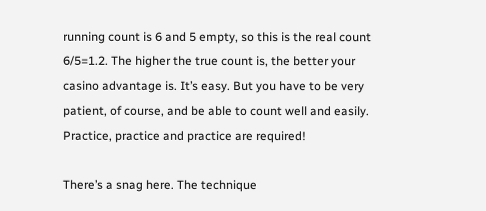running count is 6 and 5 empty, so this is the real count 6/5=1.2. The higher the true count is, the better your casino advantage is. It’s easy. But you have to be very patient, of course, and be able to count well and easily. Practice, practice and practice are required!

There’s a snag here. The technique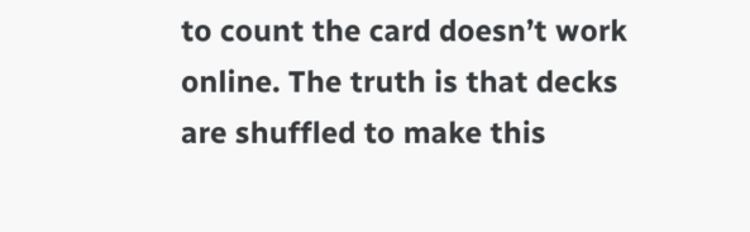to count the card doesn’t work online. The truth is that decks are shuffled to make this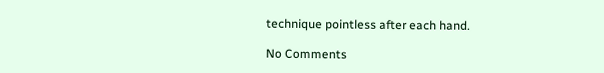technique pointless after each hand.

No Comments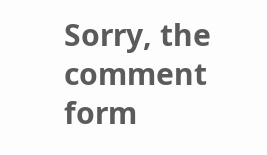Sorry, the comment form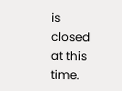is closed at this time.